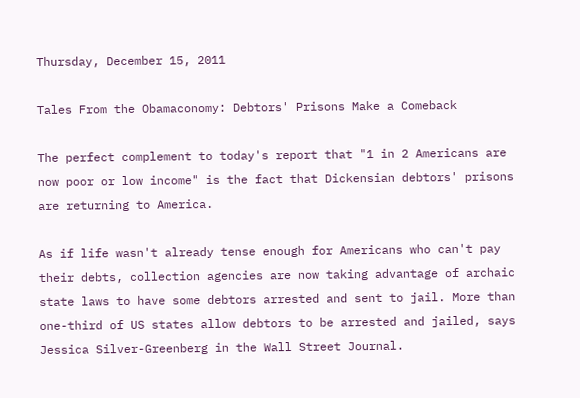Thursday, December 15, 2011

Tales From the Obamaconomy: Debtors' Prisons Make a Comeback

The perfect complement to today's report that "1 in 2 Americans are now poor or low income" is the fact that Dickensian debtors' prisons are returning to America.

As if life wasn't already tense enough for Americans who can't pay their debts, collection agencies are now taking advantage of archaic state laws to have some debtors arrested and sent to jail. More than one-third of US states allow debtors to be arrested and jailed, says Jessica Silver-Greenberg in the Wall Street Journal.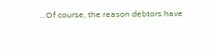...Of course, the reason debtors have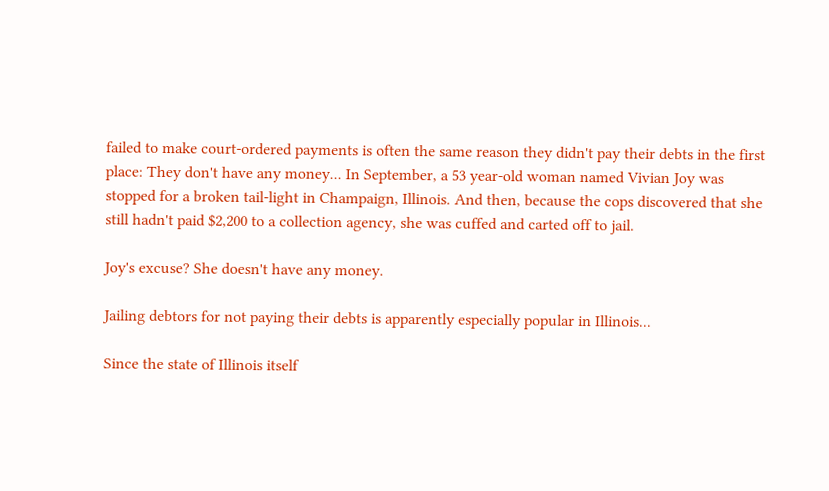failed to make court-ordered payments is often the same reason they didn't pay their debts in the first place: They don't have any money... In September, a 53 year-old woman named Vivian Joy was stopped for a broken tail-light in Champaign, Illinois. And then, because the cops discovered that she still hadn't paid $2,200 to a collection agency, she was cuffed and carted off to jail.

Joy's excuse? She doesn't have any money.

Jailing debtors for not paying their debts is apparently especially popular in Illinois...

Since the state of Illinois itself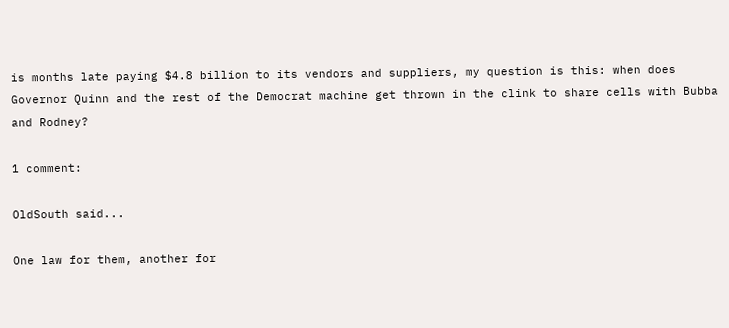is months late paying $4.8 billion to its vendors and suppliers, my question is this: when does Governor Quinn and the rest of the Democrat machine get thrown in the clink to share cells with Bubba and Rodney?

1 comment:

OldSouth said...

One law for them, another for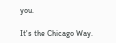you.

It's the Chicago Way.